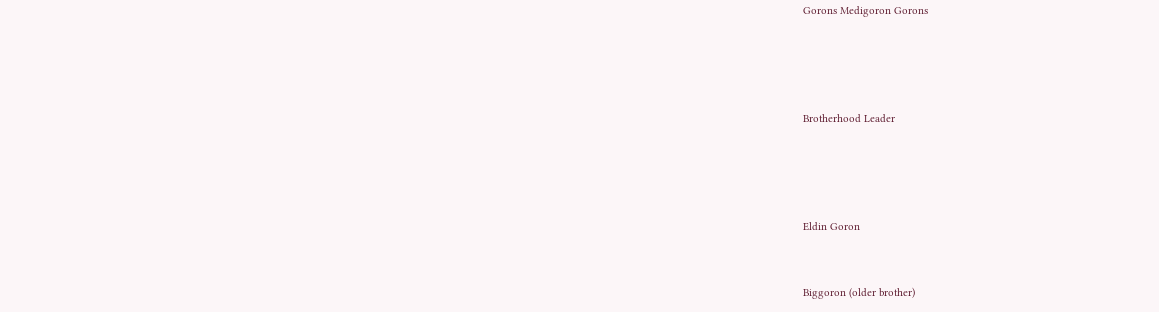Gorons Medigoron Gorons




Brotherhood Leader




Eldin Goron


Biggoron (older brother)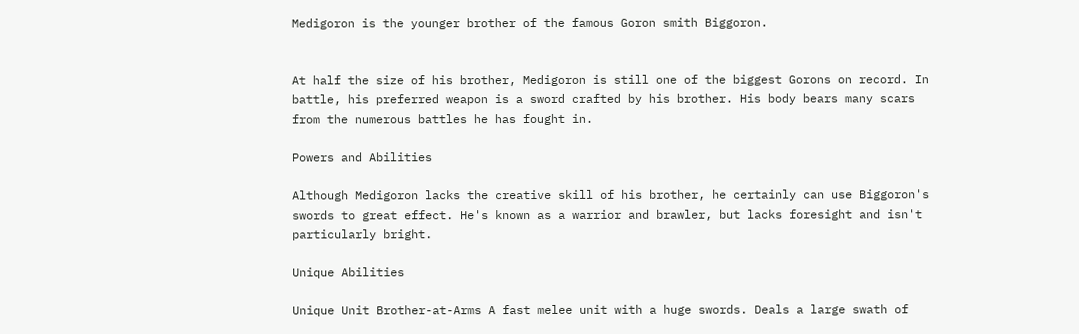Medigoron is the younger brother of the famous Goron smith Biggoron.


At half the size of his brother, Medigoron is still one of the biggest Gorons on record. In battle, his preferred weapon is a sword crafted by his brother. His body bears many scars from the numerous battles he has fought in.

Powers and Abilities

Although Medigoron lacks the creative skill of his brother, he certainly can use Biggoron's swords to great effect. He's known as a warrior and brawler, but lacks foresight and isn't particularly bright.

Unique Abilities

Unique Unit Brother-at-Arms A fast melee unit with a huge swords. Deals a large swath of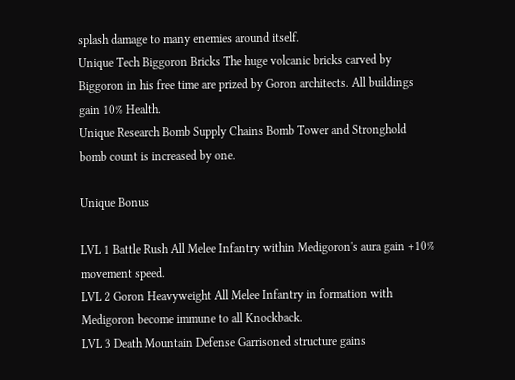splash damage to many enemies around itself.
Unique Tech Biggoron Bricks The huge volcanic bricks carved by Biggoron in his free time are prized by Goron architects. All buildings gain 10% Health.
Unique Research Bomb Supply Chains Bomb Tower and Stronghold bomb count is increased by one.

Unique Bonus

LVL 1 Battle Rush All Melee Infantry within Medigoron's aura gain +10% movement speed.
LVL 2 Goron Heavyweight All Melee Infantry in formation with Medigoron become immune to all Knockback.
LVL 3 Death Mountain Defense Garrisoned structure gains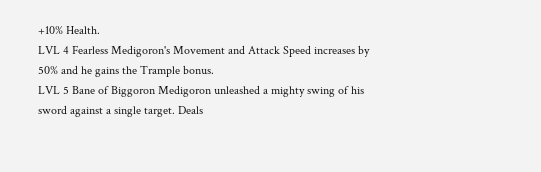+10% Health.
LVL 4 Fearless Medigoron's Movement and Attack Speed increases by 50% and he gains the Trample bonus.
LVL 5 Bane of Biggoron Medigoron unleashed a mighty swing of his sword against a single target. Deals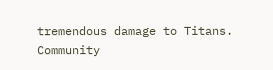tremendous damage to Titans.
Community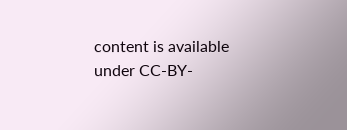content is available under CC-BY-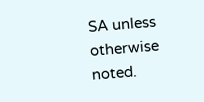SA unless otherwise noted.